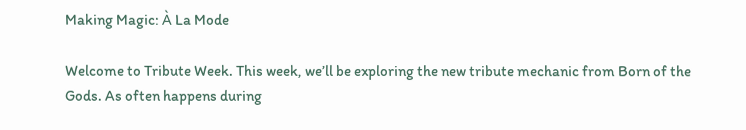Making Magic: À La Mode

Welcome to Tribute Week. This week, we’ll be exploring the new tribute mechanic from Born of the Gods. As often happens during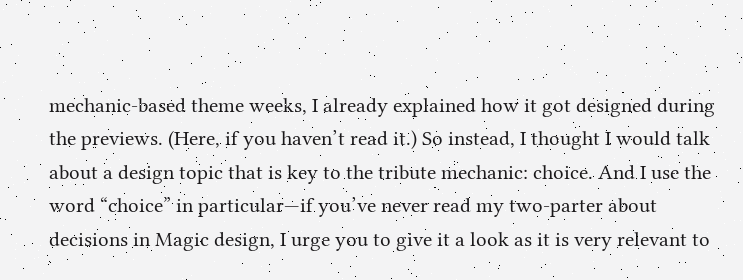mechanic-based theme weeks, I already explained how it got designed during the previews. (Here, if you haven’t read it.) So instead, I thought I would talk about a design topic that is key to the tribute mechanic: choice. And I use the word “choice” in particular—if you’ve never read my two-parter about decisions in Magic design, I urge you to give it a look as it is very relevant to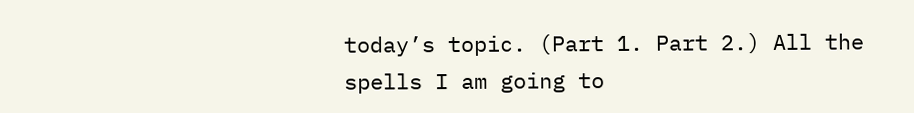today’s topic. (Part 1. Part 2.) All the spells I am going to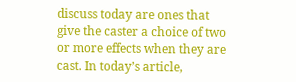discuss today are ones that give the caster a choice of two or more effects when they are cast. In today’s article,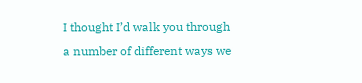I thought I’d walk you through a number of different ways we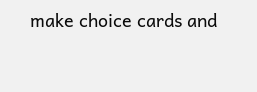make choice cards and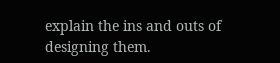explain the ins and outs of designing them.